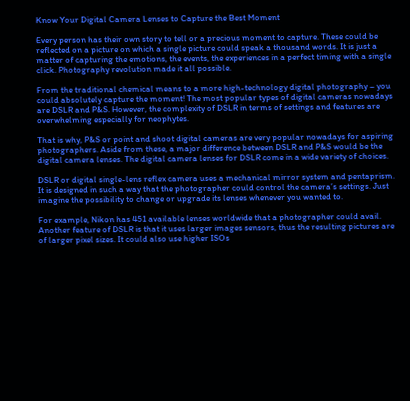Know Your Digital Camera Lenses to Capture the Best Moment

Every person has their own story to tell or a precious moment to capture. These could be reflected on a picture on which a single picture could speak a thousand words. It is just a matter of capturing the emotions, the events, the experiences in a perfect timing with a single click. Photography revolution made it all possible.

From the traditional chemical means to a more high-technology digital photography – you could absolutely capture the moment! The most popular types of digital cameras nowadays are DSLR and P&S. However, the complexity of DSLR in terms of settings and features are overwhelming especially for neophytes.

That is why, P&S or point and shoot digital cameras are very popular nowadays for aspiring photographers. Aside from these, a major difference between DSLR and P&S would be the digital camera lenses. The digital camera lenses for DSLR come in a wide variety of choices.

DSLR or digital single-lens reflex camera uses a mechanical mirror system and pentaprism. It is designed in such a way that the photographer could control the camera’s settings. Just imagine the possibility to change or upgrade its lenses whenever you wanted to.

For example, Nikon has 451 available lenses worldwide that a photographer could avail. Another feature of DSLR is that it uses larger images sensors, thus the resulting pictures are of larger pixel sizes. It could also use higher ISOs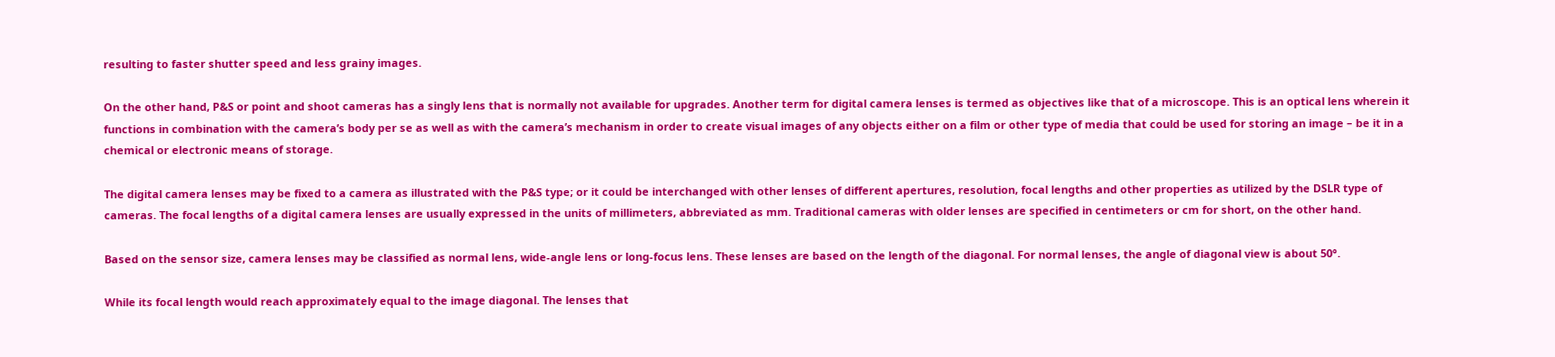resulting to faster shutter speed and less grainy images.

On the other hand, P&S or point and shoot cameras has a singly lens that is normally not available for upgrades. Another term for digital camera lenses is termed as objectives like that of a microscope. This is an optical lens wherein it functions in combination with the camera’s body per se as well as with the camera’s mechanism in order to create visual images of any objects either on a film or other type of media that could be used for storing an image – be it in a chemical or electronic means of storage.

The digital camera lenses may be fixed to a camera as illustrated with the P&S type; or it could be interchanged with other lenses of different apertures, resolution, focal lengths and other properties as utilized by the DSLR type of cameras. The focal lengths of a digital camera lenses are usually expressed in the units of millimeters, abbreviated as mm. Traditional cameras with older lenses are specified in centimeters or cm for short, on the other hand.

Based on the sensor size, camera lenses may be classified as normal lens, wide-angle lens or long-focus lens. These lenses are based on the length of the diagonal. For normal lenses, the angle of diagonal view is about 50°.

While its focal length would reach approximately equal to the image diagonal. The lenses that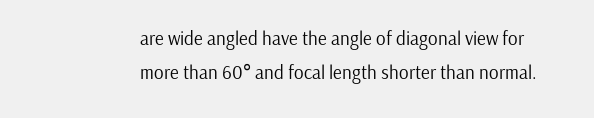are wide angled have the angle of diagonal view for more than 60° and focal length shorter than normal.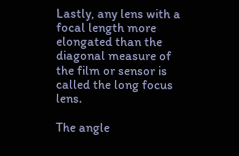Lastly, any lens with a focal length more elongated than the diagonal measure of the film or sensor is called the long focus lens.

The angle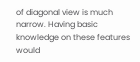of diagonal view is much narrow. Having basic knowledge on these features would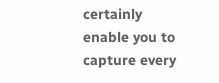certainly enable you to capture every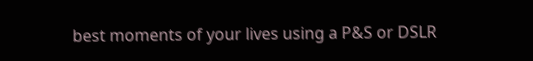best moments of your lives using a P&S or DSLR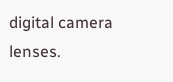digital camera lenses.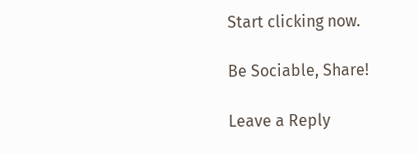Start clicking now.

Be Sociable, Share!

Leave a Reply